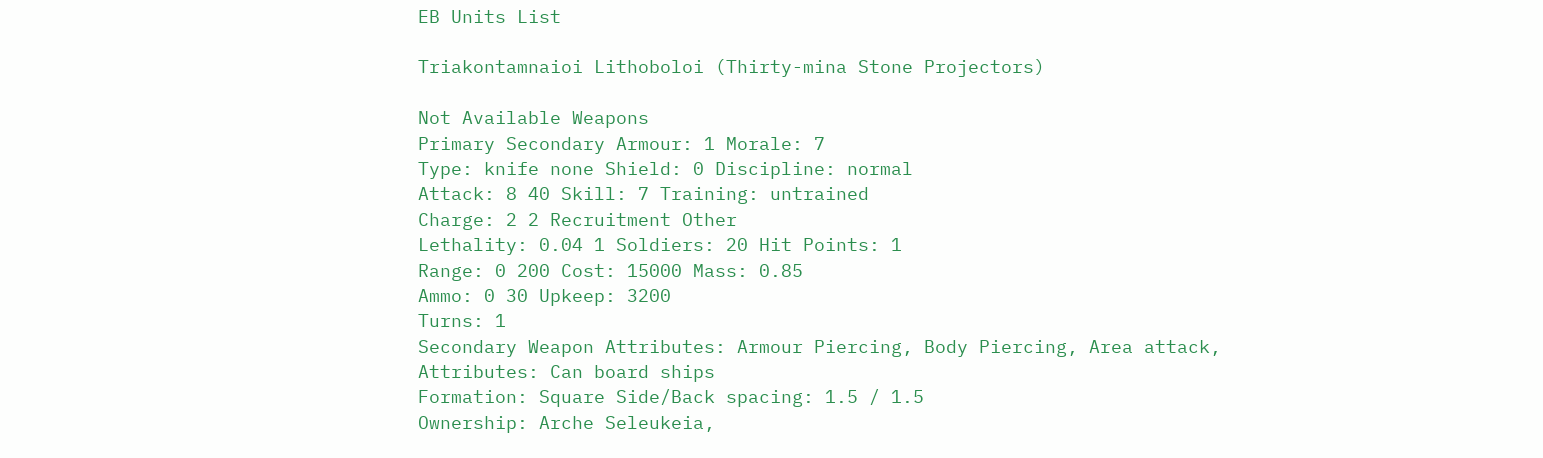EB Units List

Triakontamnaioi Lithoboloi (Thirty-mina Stone Projectors)

Not Available Weapons
Primary Secondary Armour: 1 Morale: 7
Type: knife none Shield: 0 Discipline: normal
Attack: 8 40 Skill: 7 Training: untrained
Charge: 2 2 Recruitment Other
Lethality: 0.04 1 Soldiers: 20 Hit Points: 1
Range: 0 200 Cost: 15000 Mass: 0.85
Ammo: 0 30 Upkeep: 3200
Turns: 1
Secondary Weapon Attributes: Armour Piercing, Body Piercing, Area attack,
Attributes: Can board ships
Formation: Square Side/Back spacing: 1.5 / 1.5
Ownership: Arche Seleukeia,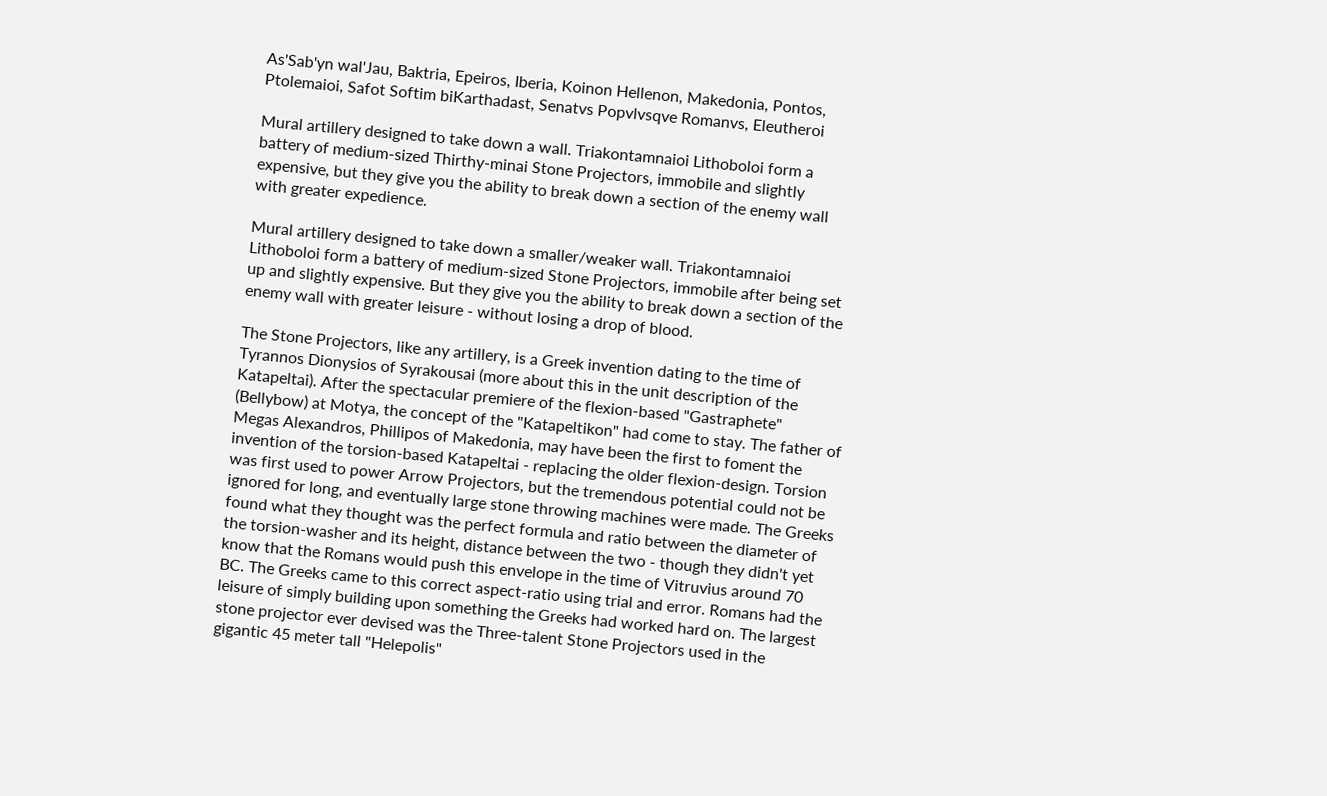As'Sab'yn wal'Jau, Baktria, Epeiros, Iberia, Koinon Hellenon, Makedonia, Pontos, Ptolemaioi, Safot Softim biKarthadast, Senatvs Popvlvsqve Romanvs, Eleutheroi

Mural artillery designed to take down a wall. Triakontamnaioi Lithoboloi form a battery of medium-sized Thirthy-minai Stone Projectors, immobile and slightly expensive, but they give you the ability to break down a section of the enemy wall with greater expedience.

Mural artillery designed to take down a smaller/weaker wall. Triakontamnaioi Lithoboloi form a battery of medium-sized Stone Projectors, immobile after being set up and slightly expensive. But they give you the ability to break down a section of the enemy wall with greater leisure - without losing a drop of blood.

The Stone Projectors, like any artillery, is a Greek invention dating to the time of Tyrannos Dionysios of Syrakousai (more about this in the unit description of the Katapeltai). After the spectacular premiere of the flexion-based "Gastraphete" (Bellybow) at Motya, the concept of the "Katapeltikon" had come to stay. The father of Megas Alexandros, Phillipos of Makedonia, may have been the first to foment the invention of the torsion-based Katapeltai - replacing the older flexion-design. Torsion was first used to power Arrow Projectors, but the tremendous potential could not be ignored for long, and eventually large stone throwing machines were made. The Greeks found what they thought was the perfect formula and ratio between the diameter of the torsion-washer and its height, distance between the two - though they didn't yet know that the Romans would push this envelope in the time of Vitruvius around 70 BC. The Greeks came to this correct aspect-ratio using trial and error. Romans had the leisure of simply building upon something the Greeks had worked hard on. The largest stone projector ever devised was the Three-talent Stone Projectors used in the gigantic 45 meter tall "Helepolis"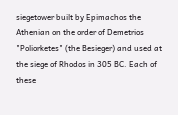siegetower built by Epimachos the Athenian on the order of Demetrios "Poliorketes" (the Besieger) and used at the siege of Rhodos in 305 BC. Each of these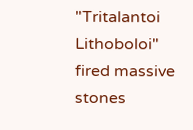"Tritalantoi Lithoboloi" fired massive stones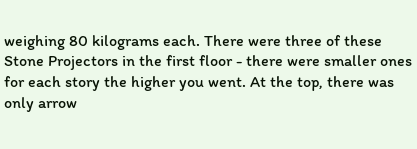weighing 80 kilograms each. There were three of these Stone Projectors in the first floor - there were smaller ones for each story the higher you went. At the top, there was only arrow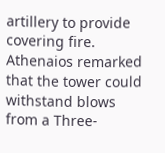artillery to provide covering fire. Athenaios remarked that the tower could withstand blows from a Three-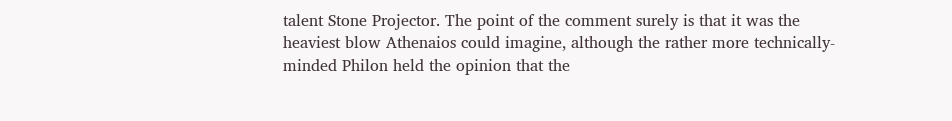talent Stone Projector. The point of the comment surely is that it was the heaviest blow Athenaios could imagine, although the rather more technically-minded Philon held the opinion that the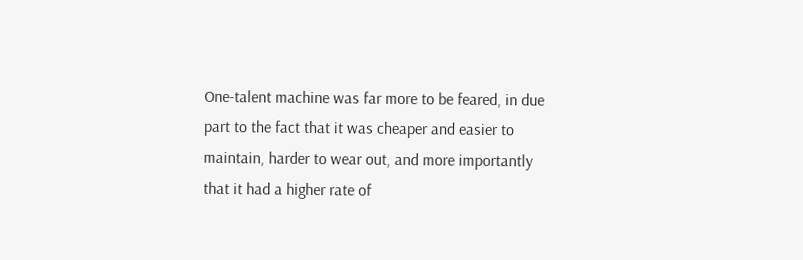One-talent machine was far more to be feared, in due part to the fact that it was cheaper and easier to maintain, harder to wear out, and more importantly that it had a higher rate of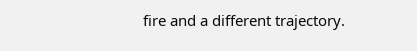fire and a different trajectory.